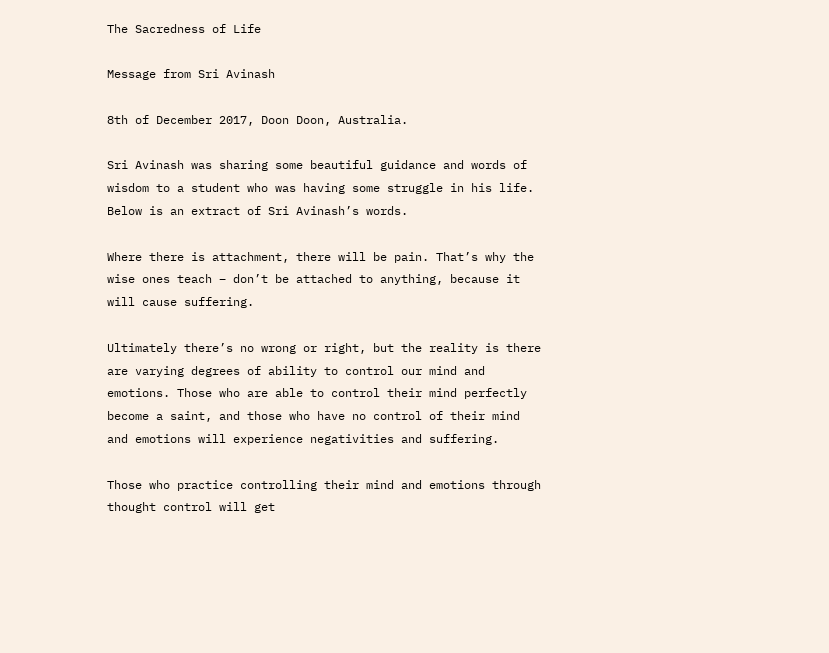The Sacredness of Life

Message from Sri Avinash

8th of December 2017, Doon Doon, Australia.

Sri Avinash was sharing some beautiful guidance and words of wisdom to a student who was having some struggle in his life. Below is an extract of Sri Avinash’s words.

Where there is attachment, there will be pain. That’s why the wise ones teach – don’t be attached to anything, because it will cause suffering.

Ultimately there’s no wrong or right, but the reality is there are varying degrees of ability to control our mind and emotions. Those who are able to control their mind perfectly become a saint, and those who have no control of their mind and emotions will experience negativities and suffering.

Those who practice controlling their mind and emotions through thought control will get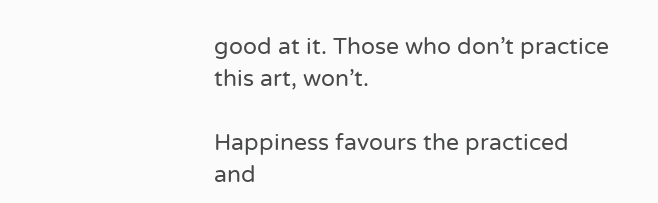good at it. Those who don’t practice this art, won’t.

Happiness favours the practiced and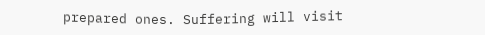prepared ones. Suffering will visit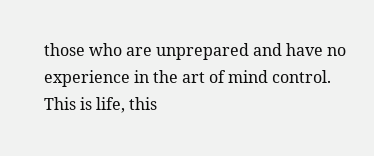those who are unprepared and have no experience in the art of mind control. This is life, this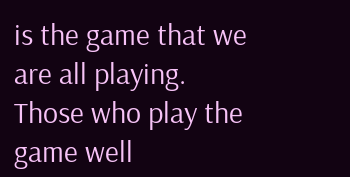is the game that we are all playing. Those who play the game well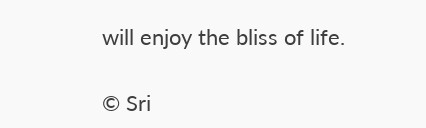will enjoy the bliss of life.

© Sri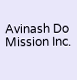Avinash Do Mission Inc.